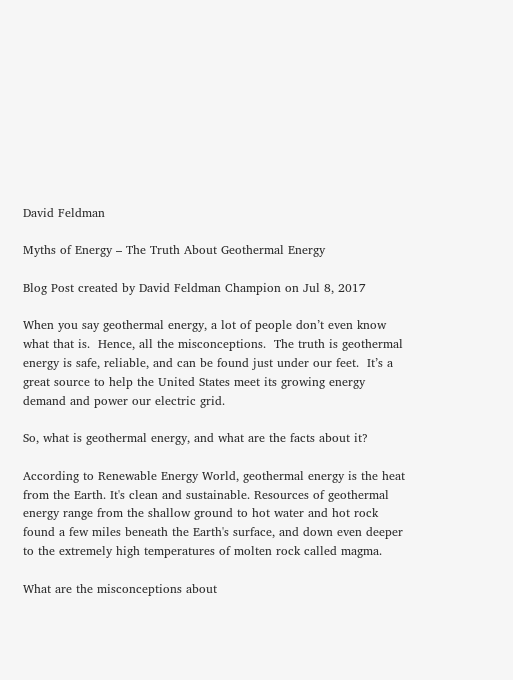David Feldman

Myths of Energy – The Truth About Geothermal Energy

Blog Post created by David Feldman Champion on Jul 8, 2017

When you say geothermal energy, a lot of people don’t even know what that is.  Hence, all the misconceptions.  The truth is geothermal energy is safe, reliable, and can be found just under our feet.  It’s a great source to help the United States meet its growing energy demand and power our electric grid.

So, what is geothermal energy, and what are the facts about it?

According to Renewable Energy World, geothermal energy is the heat from the Earth. It's clean and sustainable. Resources of geothermal energy range from the shallow ground to hot water and hot rock found a few miles beneath the Earth's surface, and down even deeper to the extremely high temperatures of molten rock called magma.

What are the misconceptions about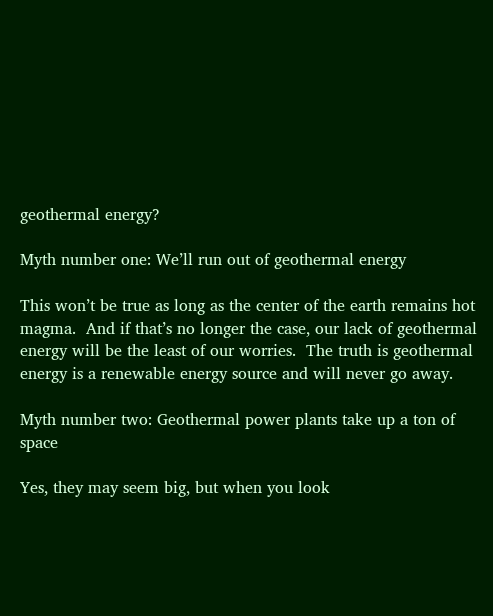geothermal energy?

Myth number one: We’ll run out of geothermal energy

This won’t be true as long as the center of the earth remains hot magma.  And if that’s no longer the case, our lack of geothermal energy will be the least of our worries.  The truth is geothermal energy is a renewable energy source and will never go away.

Myth number two: Geothermal power plants take up a ton of space

Yes, they may seem big, but when you look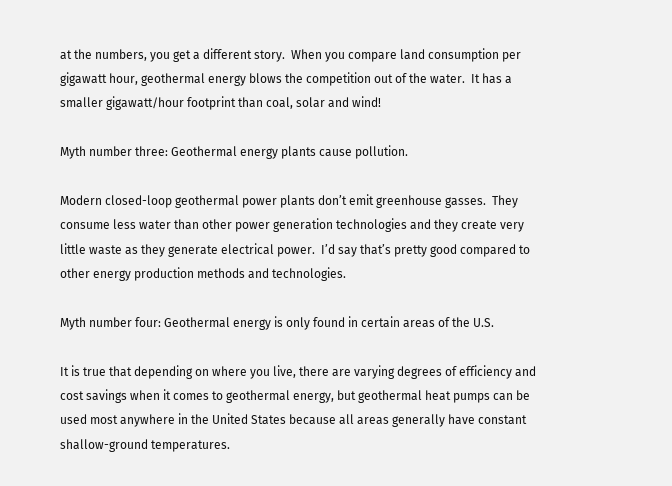at the numbers, you get a different story.  When you compare land consumption per gigawatt hour, geothermal energy blows the competition out of the water.  It has a smaller gigawatt/hour footprint than coal, solar and wind!

Myth number three: Geothermal energy plants cause pollution.

Modern closed-loop geothermal power plants don’t emit greenhouse gasses.  They consume less water than other power generation technologies and they create very little waste as they generate electrical power.  I’d say that’s pretty good compared to other energy production methods and technologies.

Myth number four: Geothermal energy is only found in certain areas of the U.S.

It is true that depending on where you live, there are varying degrees of efficiency and cost savings when it comes to geothermal energy, but geothermal heat pumps can be used most anywhere in the United States because all areas generally have constant shallow-ground temperatures.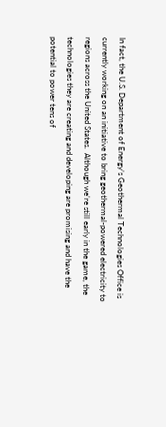In fact, the U.S. Department of Energy’s Geothermal Technologies Office is currently working on an initiative to bring geothermal-powered electricity to regions across the United States.  Although we’re still early in the game, the technologies they are creating and developing are promising and have the potential to power tens of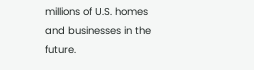millions of U.S. homes and businesses in the future.